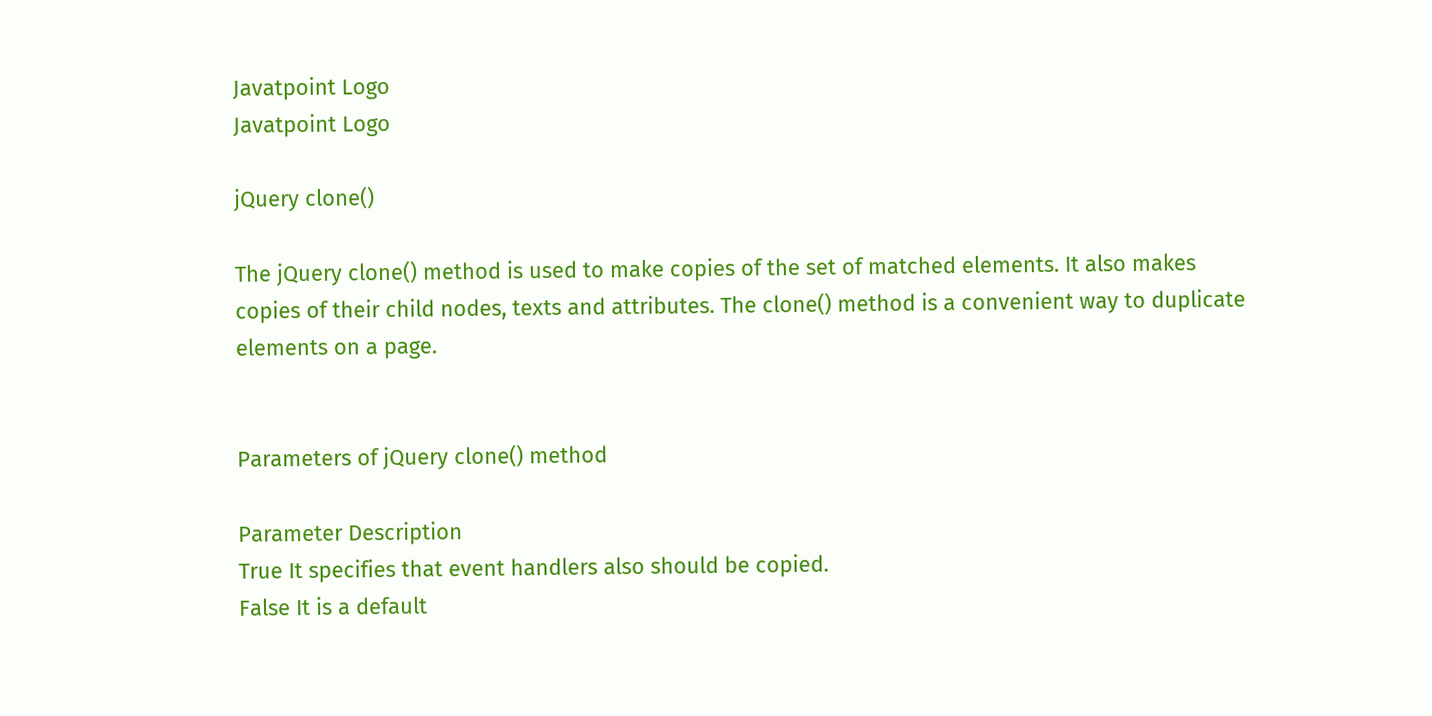Javatpoint Logo
Javatpoint Logo

jQuery clone()

The jQuery clone() method is used to make copies of the set of matched elements. It also makes copies of their child nodes, texts and attributes. The clone() method is a convenient way to duplicate elements on a page.


Parameters of jQuery clone() method

Parameter Description
True It specifies that event handlers also should be copied.
False It is a default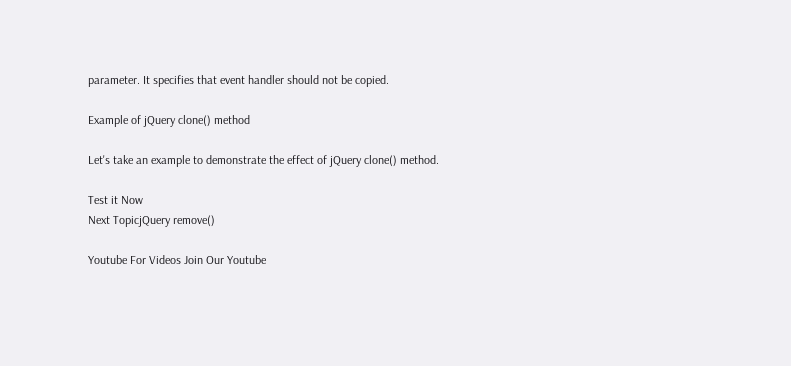parameter. It specifies that event handler should not be copied.

Example of jQuery clone() method

Let's take an example to demonstrate the effect of jQuery clone() method.

Test it Now
Next TopicjQuery remove()

Youtube For Videos Join Our Youtube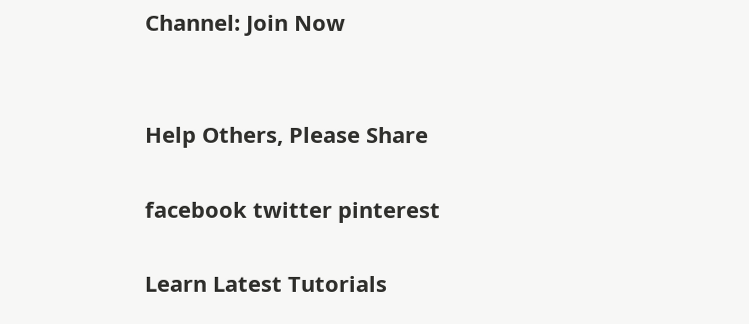Channel: Join Now


Help Others, Please Share

facebook twitter pinterest

Learn Latest Tutorials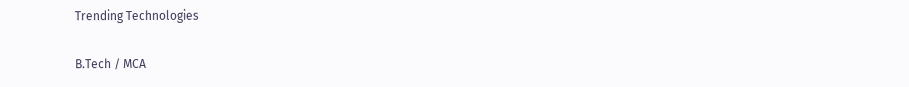Trending Technologies

B.Tech / MCA